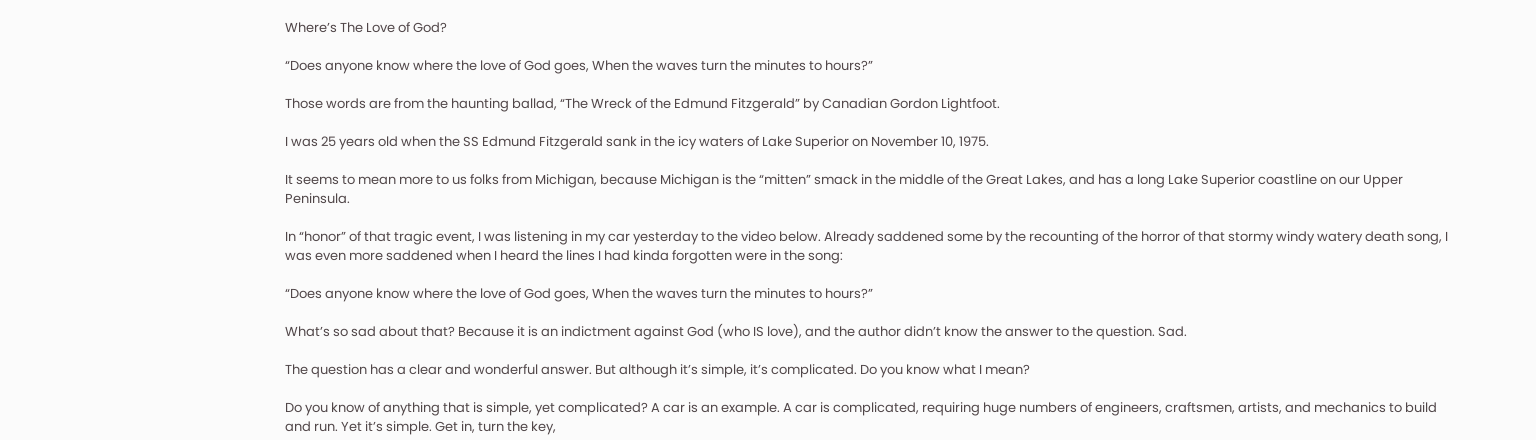Where’s The Love of God?

“Does anyone know where the love of God goes, When the waves turn the minutes to hours?”

Those words are from the haunting ballad, “The Wreck of the Edmund Fitzgerald” by Canadian Gordon Lightfoot.

I was 25 years old when the SS Edmund Fitzgerald sank in the icy waters of Lake Superior on November 10, 1975.

It seems to mean more to us folks from Michigan, because Michigan is the “mitten” smack in the middle of the Great Lakes, and has a long Lake Superior coastline on our Upper Peninsula.

In “honor” of that tragic event, I was listening in my car yesterday to the video below. Already saddened some by the recounting of the horror of that stormy windy watery death song, I was even more saddened when I heard the lines I had kinda forgotten were in the song:

“Does anyone know where the love of God goes, When the waves turn the minutes to hours?”

What’s so sad about that? Because it is an indictment against God (who IS love), and the author didn’t know the answer to the question. Sad.

The question has a clear and wonderful answer. But although it’s simple, it’s complicated. Do you know what I mean?

Do you know of anything that is simple, yet complicated? A car is an example. A car is complicated, requiring huge numbers of engineers, craftsmen, artists, and mechanics to build and run. Yet it’s simple. Get in, turn the key,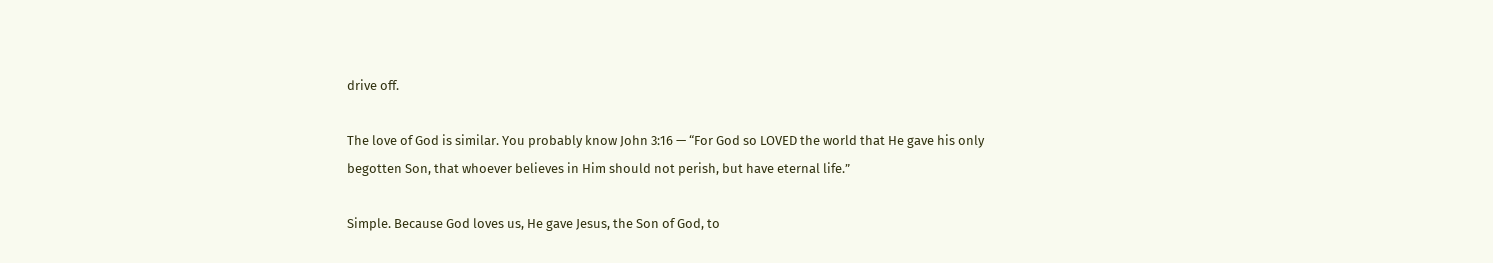drive off.

The love of God is similar. You probably know John 3:16 — “For God so LOVED the world that He gave his only begotten Son, that whoever believes in Him should not perish, but have eternal life.”

Simple. Because God loves us, He gave Jesus, the Son of God, to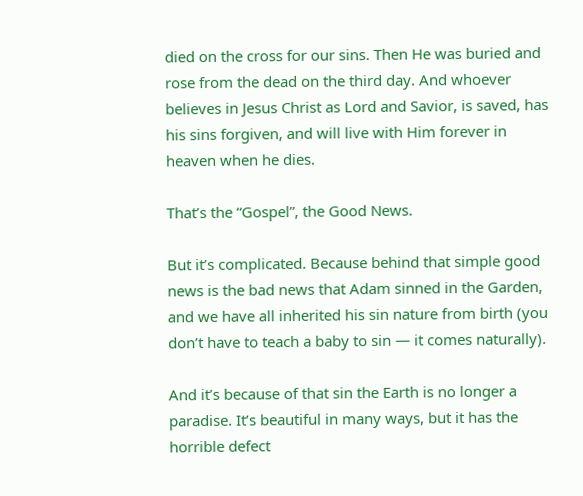died on the cross for our sins. Then He was buried and rose from the dead on the third day. And whoever believes in Jesus Christ as Lord and Savior, is saved, has his sins forgiven, and will live with Him forever in heaven when he dies.

That’s the “Gospel”, the Good News.

But it’s complicated. Because behind that simple good news is the bad news that Adam sinned in the Garden, and we have all inherited his sin nature from birth (you don’t have to teach a baby to sin — it comes naturally).

And it’s because of that sin the Earth is no longer a paradise. It’s beautiful in many ways, but it has the horrible defect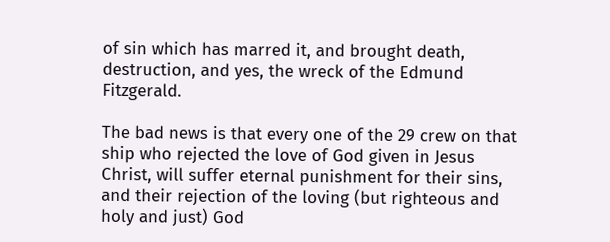of sin which has marred it, and brought death, destruction, and yes, the wreck of the Edmund Fitzgerald.

The bad news is that every one of the 29 crew on that ship who rejected the love of God given in Jesus Christ, will suffer eternal punishment for their sins, and their rejection of the loving (but righteous and holy and just) God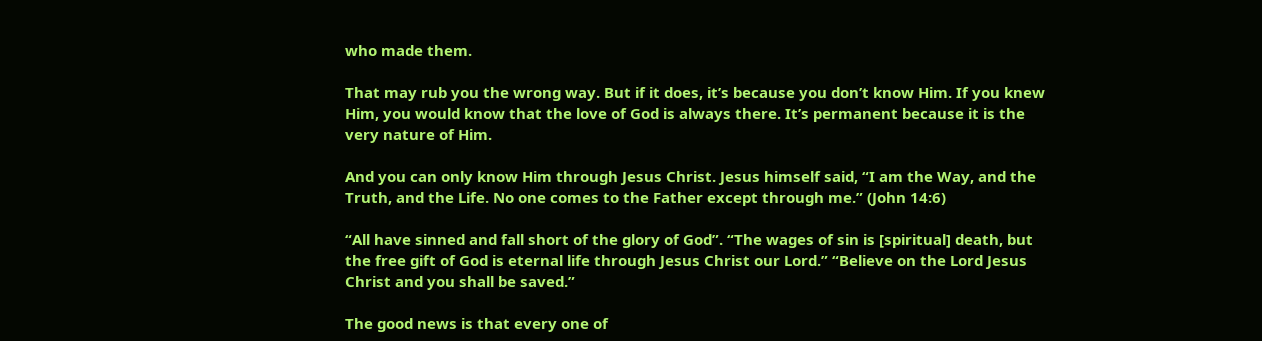who made them.

That may rub you the wrong way. But if it does, it’s because you don’t know Him. If you knew Him, you would know that the love of God is always there. It’s permanent because it is the very nature of Him.

And you can only know Him through Jesus Christ. Jesus himself said, “I am the Way, and the Truth, and the Life. No one comes to the Father except through me.” (John 14:6)

“All have sinned and fall short of the glory of God”. “The wages of sin is [spiritual] death, but the free gift of God is eternal life through Jesus Christ our Lord.” “Believe on the Lord Jesus Christ and you shall be saved.”

The good news is that every one of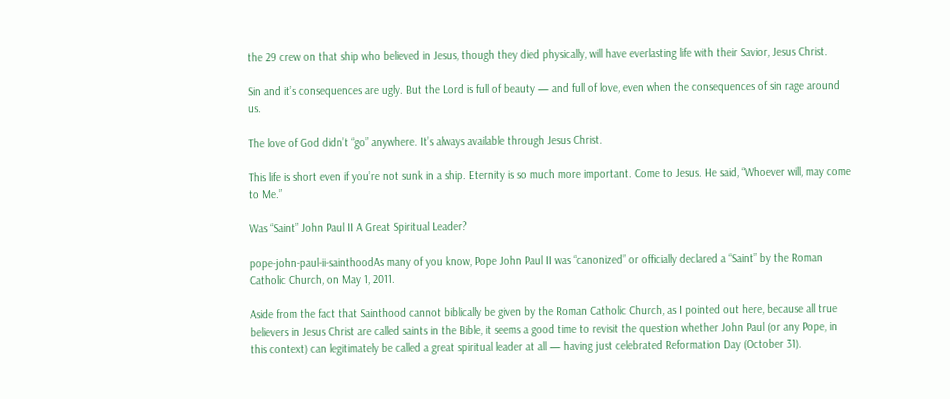the 29 crew on that ship who believed in Jesus, though they died physically, will have everlasting life with their Savior, Jesus Christ.

Sin and it’s consequences are ugly. But the Lord is full of beauty — and full of love, even when the consequences of sin rage around us.

The love of God didn’t “go” anywhere. It’s always available through Jesus Christ.

This life is short even if you’re not sunk in a ship. Eternity is so much more important. Come to Jesus. He said, “Whoever will, may come to Me.”

Was “Saint” John Paul II A Great Spiritual Leader?

pope-john-paul-ii-sainthoodAs many of you know, Pope John Paul II was “canonized” or officially declared a “Saint” by the Roman Catholic Church, on May 1, 2011.

Aside from the fact that Sainthood cannot biblically be given by the Roman Catholic Church, as I pointed out here, because all true believers in Jesus Christ are called saints in the Bible, it seems a good time to revisit the question whether John Paul (or any Pope, in this context) can legitimately be called a great spiritual leader at all — having just celebrated Reformation Day (October 31).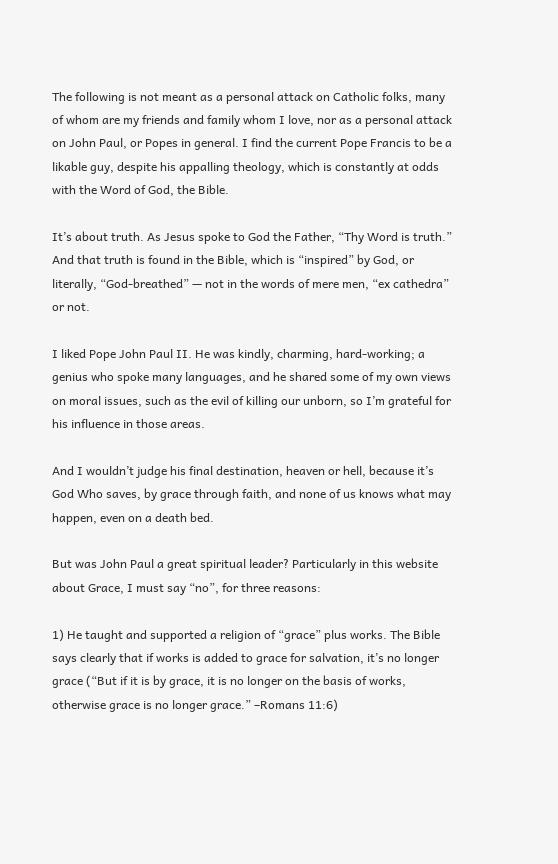The following is not meant as a personal attack on Catholic folks, many of whom are my friends and family whom I love, nor as a personal attack on John Paul, or Popes in general. I find the current Pope Francis to be a likable guy, despite his appalling theology, which is constantly at odds with the Word of God, the Bible.

It’s about truth. As Jesus spoke to God the Father, “Thy Word is truth.” And that truth is found in the Bible, which is “inspired” by God, or literally, “God-breathed” — not in the words of mere men, “ex cathedra” or not.

I liked Pope John Paul II. He was kindly, charming, hard-working; a genius who spoke many languages, and he shared some of my own views on moral issues, such as the evil of killing our unborn, so I’m grateful for his influence in those areas.

And I wouldn’t judge his final destination, heaven or hell, because it’s God Who saves, by grace through faith, and none of us knows what may happen, even on a death bed.

But was John Paul a great spiritual leader? Particularly in this website about Grace, I must say “no”, for three reasons:

1) He taught and supported a religion of “grace” plus works. The Bible says clearly that if works is added to grace for salvation, it’s no longer grace (“But if it is by grace, it is no longer on the basis of works, otherwise grace is no longer grace.” –Romans 11:6)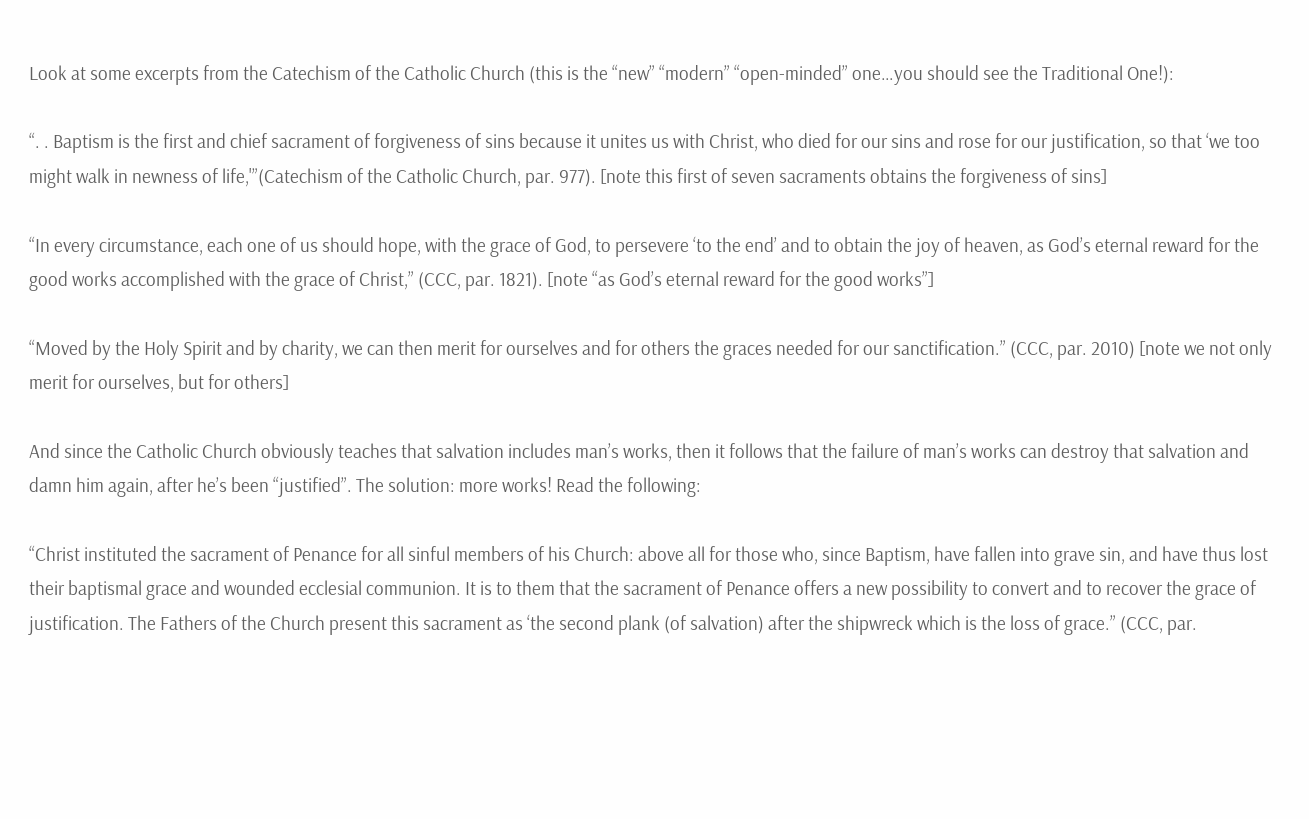Look at some excerpts from the Catechism of the Catholic Church (this is the “new” “modern” “open-minded” one…you should see the Traditional One!):

“. . Baptism is the first and chief sacrament of forgiveness of sins because it unites us with Christ, who died for our sins and rose for our justification, so that ‘we too might walk in newness of life,'”(Catechism of the Catholic Church, par. 977). [note this first of seven sacraments obtains the forgiveness of sins]

“In every circumstance, each one of us should hope, with the grace of God, to persevere ‘to the end’ and to obtain the joy of heaven, as God’s eternal reward for the good works accomplished with the grace of Christ,” (CCC, par. 1821). [note “as God’s eternal reward for the good works”]

“Moved by the Holy Spirit and by charity, we can then merit for ourselves and for others the graces needed for our sanctification.” (CCC, par. 2010) [note we not only merit for ourselves, but for others]

And since the Catholic Church obviously teaches that salvation includes man’s works, then it follows that the failure of man’s works can destroy that salvation and damn him again, after he’s been “justified”. The solution: more works! Read the following:

“Christ instituted the sacrament of Penance for all sinful members of his Church: above all for those who, since Baptism, have fallen into grave sin, and have thus lost their baptismal grace and wounded ecclesial communion. It is to them that the sacrament of Penance offers a new possibility to convert and to recover the grace of justification. The Fathers of the Church present this sacrament as ‘the second plank (of salvation) after the shipwreck which is the loss of grace.” (CCC, par.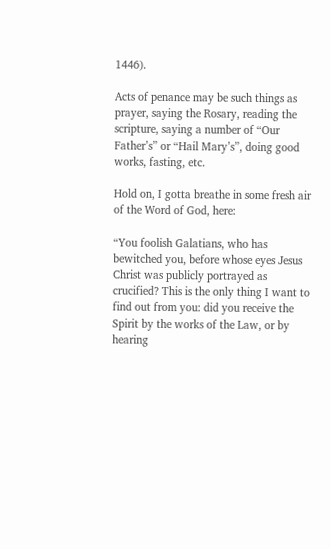1446).

Acts of penance may be such things as prayer, saying the Rosary, reading the scripture, saying a number of “Our Father’s” or “Hail Mary’s”, doing good works, fasting, etc.

Hold on, I gotta breathe in some fresh air of the Word of God, here:

“You foolish Galatians, who has bewitched you, before whose eyes Jesus Christ was publicly portrayed as crucified? This is the only thing I want to find out from you: did you receive the Spirit by the works of the Law, or by hearing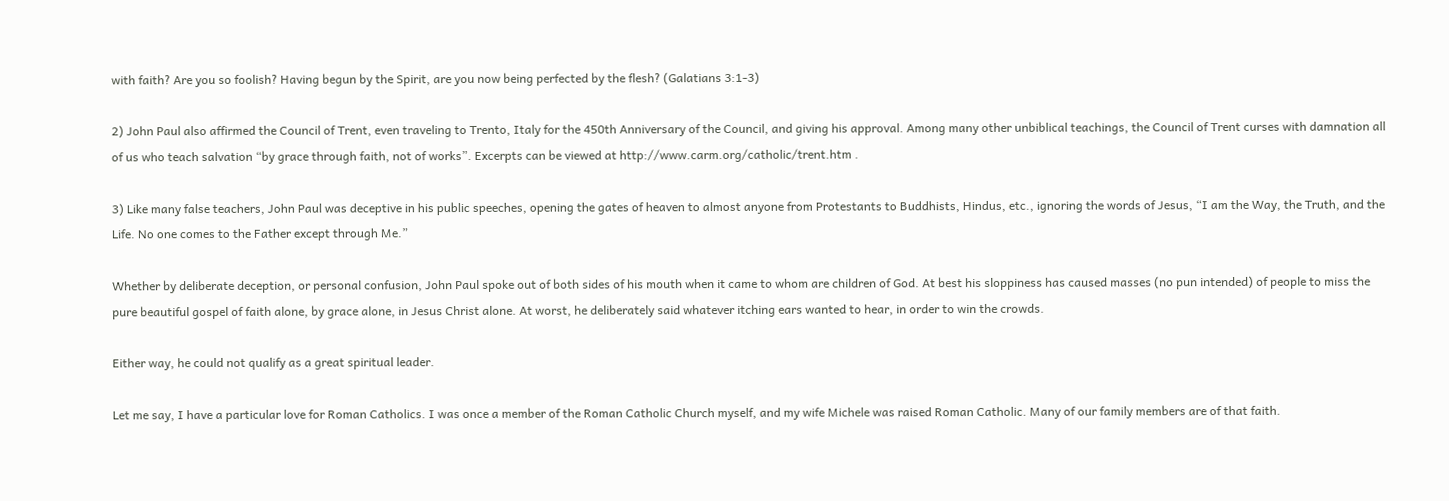with faith? Are you so foolish? Having begun by the Spirit, are you now being perfected by the flesh? (Galatians 3:1-3)

2) John Paul also affirmed the Council of Trent, even traveling to Trento, Italy for the 450th Anniversary of the Council, and giving his approval. Among many other unbiblical teachings, the Council of Trent curses with damnation all of us who teach salvation “by grace through faith, not of works”. Excerpts can be viewed at http://www.carm.org/catholic/trent.htm .

3) Like many false teachers, John Paul was deceptive in his public speeches, opening the gates of heaven to almost anyone from Protestants to Buddhists, Hindus, etc., ignoring the words of Jesus, “I am the Way, the Truth, and the Life. No one comes to the Father except through Me.”

Whether by deliberate deception, or personal confusion, John Paul spoke out of both sides of his mouth when it came to whom are children of God. At best his sloppiness has caused masses (no pun intended) of people to miss the pure beautiful gospel of faith alone, by grace alone, in Jesus Christ alone. At worst, he deliberately said whatever itching ears wanted to hear, in order to win the crowds.

Either way, he could not qualify as a great spiritual leader.

Let me say, I have a particular love for Roman Catholics. I was once a member of the Roman Catholic Church myself, and my wife Michele was raised Roman Catholic. Many of our family members are of that faith.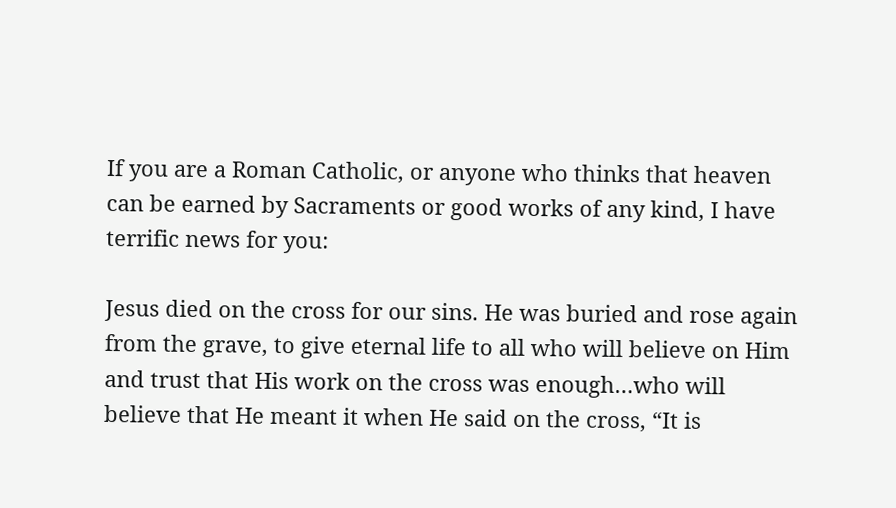If you are a Roman Catholic, or anyone who thinks that heaven can be earned by Sacraments or good works of any kind, I have terrific news for you:

Jesus died on the cross for our sins. He was buried and rose again from the grave, to give eternal life to all who will believe on Him and trust that His work on the cross was enough…who will believe that He meant it when He said on the cross, “It is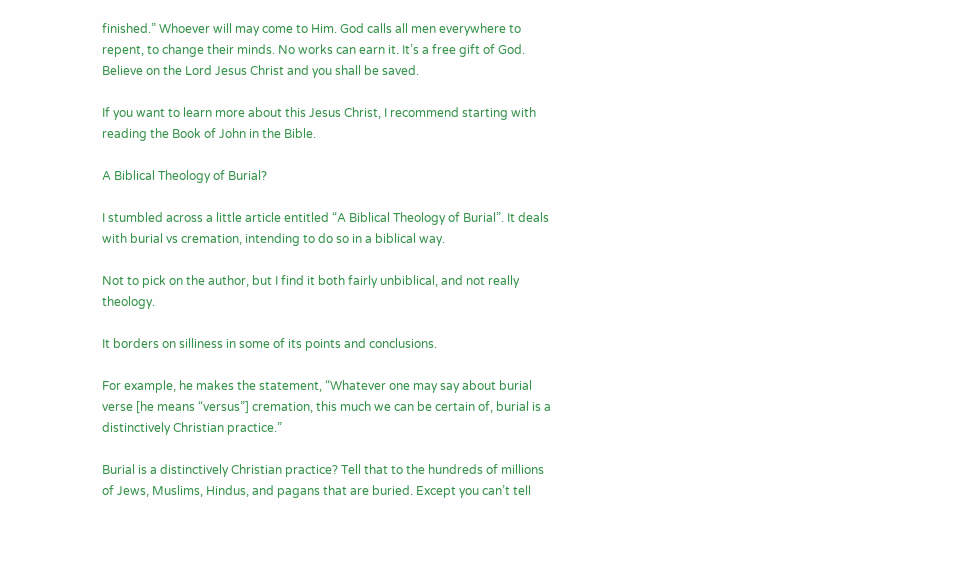finished.” Whoever will may come to Him. God calls all men everywhere to repent, to change their minds. No works can earn it. It’s a free gift of God. Believe on the Lord Jesus Christ and you shall be saved.

If you want to learn more about this Jesus Christ, I recommend starting with reading the Book of John in the Bible.

A Biblical Theology of Burial?

I stumbled across a little article entitled “A Biblical Theology of Burial”. It deals with burial vs cremation, intending to do so in a biblical way.

Not to pick on the author, but I find it both fairly unbiblical, and not really theology.

It borders on silliness in some of its points and conclusions.

For example, he makes the statement, “Whatever one may say about burial verse [he means “versus”] cremation, this much we can be certain of, burial is a distinctively Christian practice.”

Burial is a distinctively Christian practice? Tell that to the hundreds of millions of Jews, Muslims, Hindus, and pagans that are buried. Except you can’t tell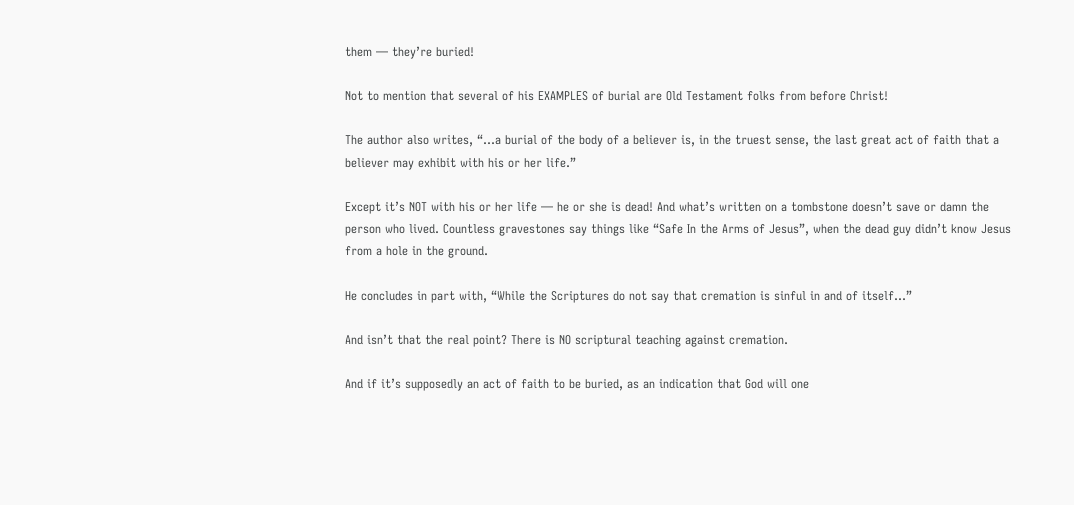them — they’re buried!

Not to mention that several of his EXAMPLES of burial are Old Testament folks from before Christ!

The author also writes, “…a burial of the body of a believer is, in the truest sense, the last great act of faith that a believer may exhibit with his or her life.”

Except it’s NOT with his or her life — he or she is dead! And what’s written on a tombstone doesn’t save or damn the person who lived. Countless gravestones say things like “Safe In the Arms of Jesus”, when the dead guy didn’t know Jesus from a hole in the ground.

He concludes in part with, “While the Scriptures do not say that cremation is sinful in and of itself…”

And isn’t that the real point? There is NO scriptural teaching against cremation.

And if it’s supposedly an act of faith to be buried, as an indication that God will one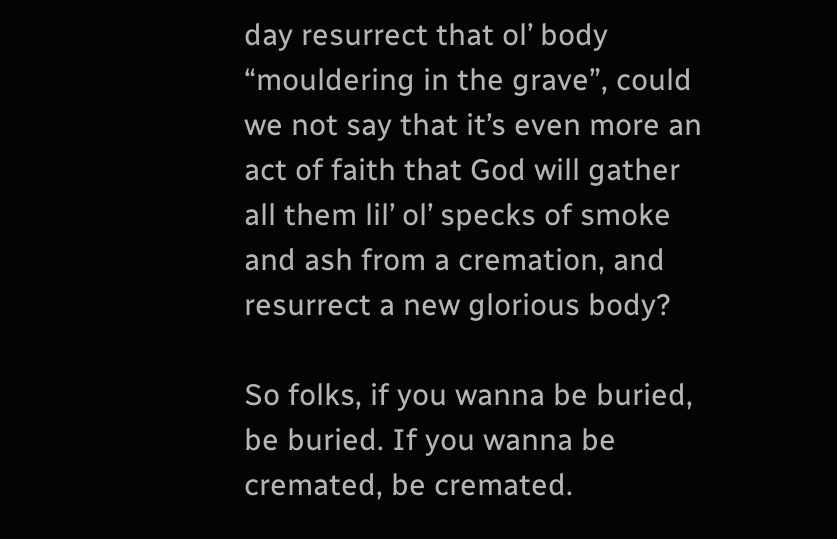day resurrect that ol’ body “mouldering in the grave”, could we not say that it’s even more an act of faith that God will gather all them lil’ ol’ specks of smoke and ash from a cremation, and resurrect a new glorious body?

So folks, if you wanna be buried, be buried. If you wanna be cremated, be cremated.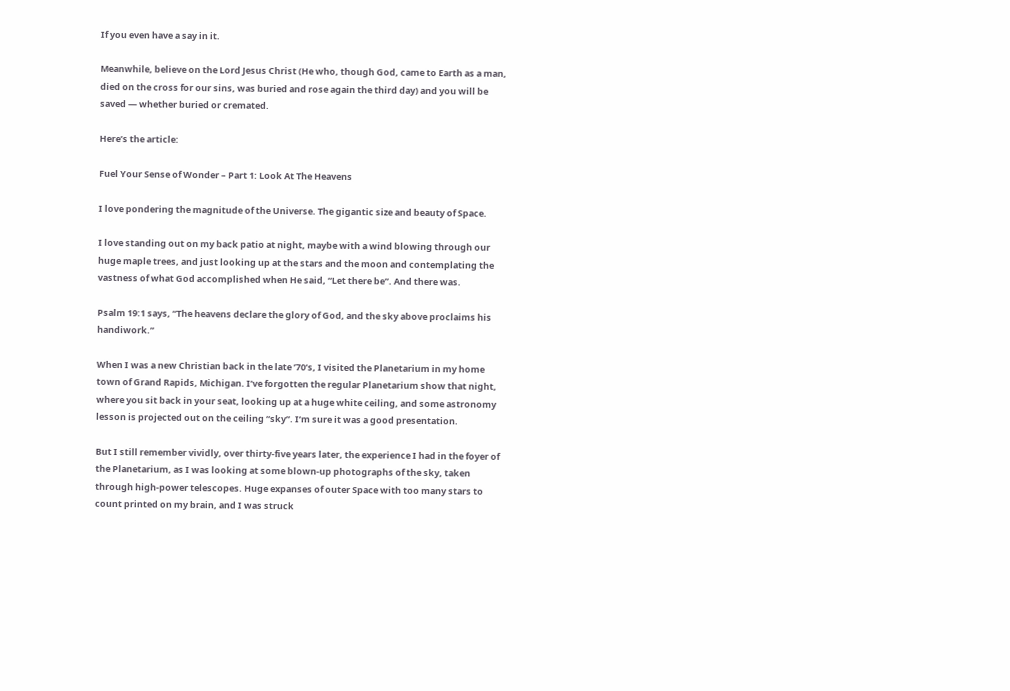If you even have a say in it.

Meanwhile, believe on the Lord Jesus Christ (He who, though God, came to Earth as a man, died on the cross for our sins, was buried and rose again the third day) and you will be saved — whether buried or cremated.

Here’s the article:

Fuel Your Sense of Wonder – Part 1: Look At The Heavens

I love pondering the magnitude of the Universe. The gigantic size and beauty of Space.

I love standing out on my back patio at night, maybe with a wind blowing through our huge maple trees, and just looking up at the stars and the moon and contemplating the vastness of what God accomplished when He said, “Let there be”. And there was.

Psalm 19:1 says, “The heavens declare the glory of God, and the sky above proclaims his handiwork.”

When I was a new Christian back in the late ’70’s, I visited the Planetarium in my home town of Grand Rapids, Michigan. I’ve forgotten the regular Planetarium show that night, where you sit back in your seat, looking up at a huge white ceiling, and some astronomy lesson is projected out on the ceiling “sky”. I’m sure it was a good presentation.

But I still remember vividly, over thirty-five years later, the experience I had in the foyer of the Planetarium, as I was looking at some blown-up photographs of the sky, taken through high-power telescopes. Huge expanses of outer Space with too many stars to count printed on my brain, and I was struck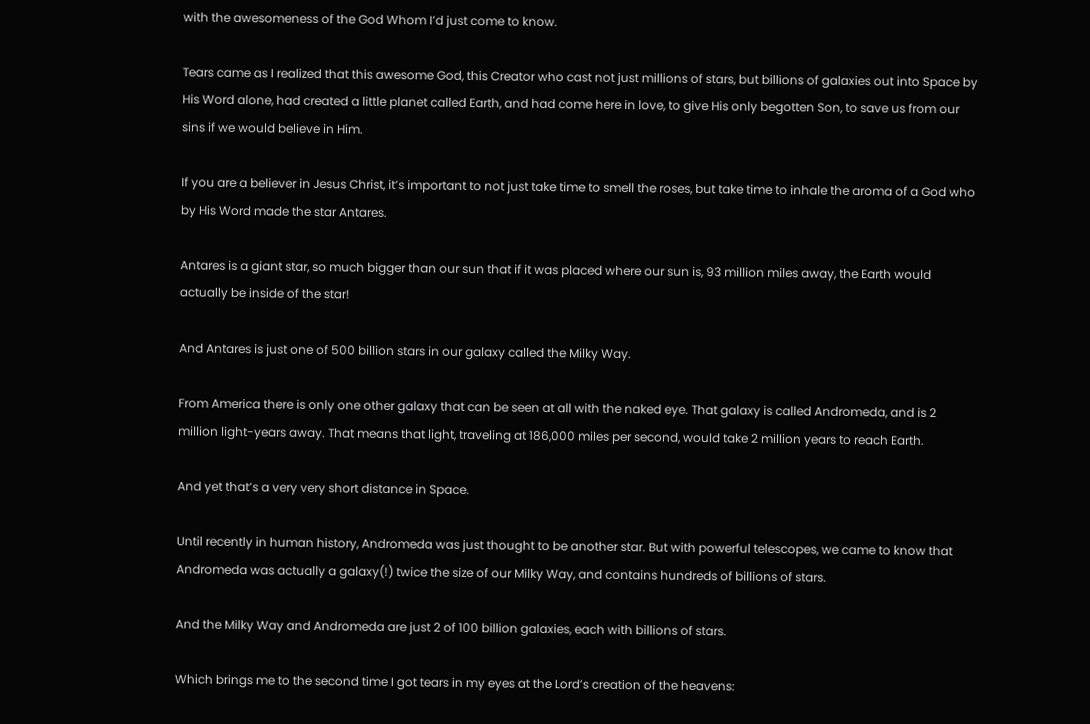with the awesomeness of the God Whom I’d just come to know.

Tears came as I realized that this awesome God, this Creator who cast not just millions of stars, but billions of galaxies out into Space by His Word alone, had created a little planet called Earth, and had come here in love, to give His only begotten Son, to save us from our sins if we would believe in Him.

If you are a believer in Jesus Christ, it’s important to not just take time to smell the roses, but take time to inhale the aroma of a God who by His Word made the star Antares.

Antares is a giant star, so much bigger than our sun that if it was placed where our sun is, 93 million miles away, the Earth would actually be inside of the star!

And Antares is just one of 500 billion stars in our galaxy called the Milky Way.

From America there is only one other galaxy that can be seen at all with the naked eye. That galaxy is called Andromeda, and is 2 million light-years away. That means that light, traveling at 186,000 miles per second, would take 2 million years to reach Earth.

And yet that’s a very very short distance in Space.

Until recently in human history, Andromeda was just thought to be another star. But with powerful telescopes, we came to know that Andromeda was actually a galaxy(!) twice the size of our Milky Way, and contains hundreds of billions of stars.

And the Milky Way and Andromeda are just 2 of 100 billion galaxies, each with billions of stars.

Which brings me to the second time I got tears in my eyes at the Lord’s creation of the heavens: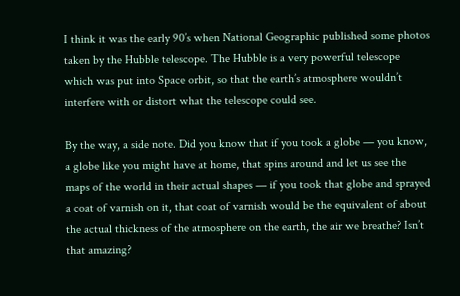I think it was the early 90’s when National Geographic published some photos taken by the Hubble telescope. The Hubble is a very powerful telescope which was put into Space orbit, so that the earth’s atmosphere wouldn’t interfere with or distort what the telescope could see.

By the way, a side note. Did you know that if you took a globe — you know, a globe like you might have at home, that spins around and let us see the maps of the world in their actual shapes — if you took that globe and sprayed a coat of varnish on it, that coat of varnish would be the equivalent of about the actual thickness of the atmosphere on the earth, the air we breathe? Isn’t that amazing?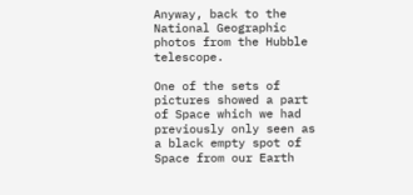Anyway, back to the National Geographic photos from the Hubble telescope.

One of the sets of pictures showed a part of Space which we had previously only seen as a black empty spot of Space from our Earth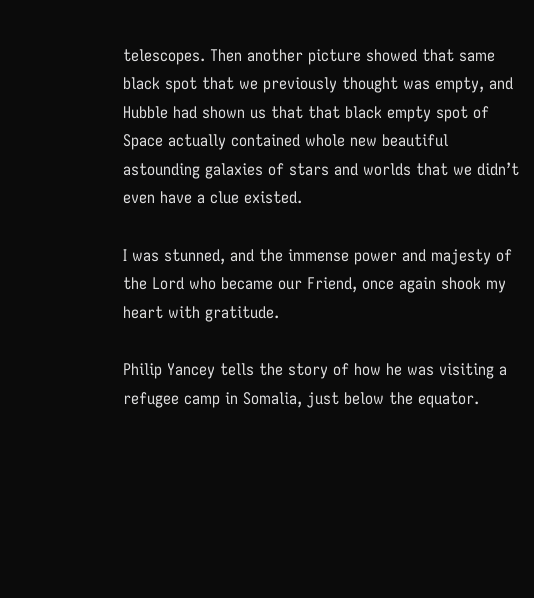telescopes. Then another picture showed that same black spot that we previously thought was empty, and Hubble had shown us that that black empty spot of Space actually contained whole new beautiful astounding galaxies of stars and worlds that we didn’t even have a clue existed.

I was stunned, and the immense power and majesty of the Lord who became our Friend, once again shook my heart with gratitude.

Philip Yancey tells the story of how he was visiting a refugee camp in Somalia, just below the equator.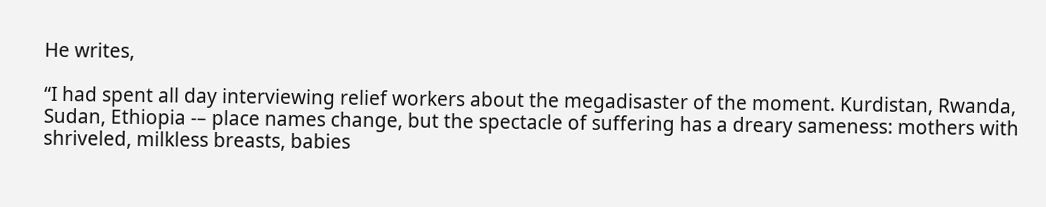He writes,

“I had spent all day interviewing relief workers about the megadisaster of the moment. Kurdistan, Rwanda, Sudan, Ethiopia -– place names change, but the spectacle of suffering has a dreary sameness: mothers with shriveled, milkless breasts, babies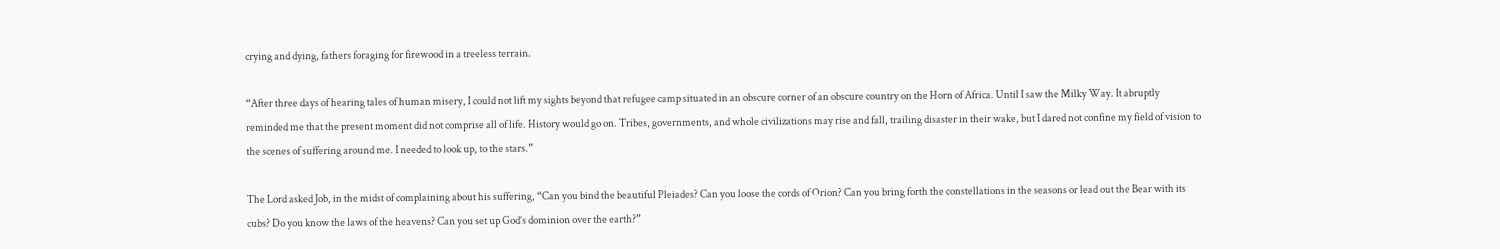crying and dying, fathers foraging for firewood in a treeless terrain.

“After three days of hearing tales of human misery, I could not lift my sights beyond that refugee camp situated in an obscure corner of an obscure country on the Horn of Africa. Until I saw the Milky Way. It abruptly reminded me that the present moment did not comprise all of life. History would go on. Tribes, governments, and whole civilizations may rise and fall, trailing disaster in their wake, but I dared not confine my field of vision to the scenes of suffering around me. I needed to look up, to the stars.”

The Lord asked Job, in the midst of complaining about his suffering, “Can you bind the beautiful Pleiades? Can you loose the cords of Orion? Can you bring forth the constellations in the seasons or lead out the Bear with its cubs? Do you know the laws of the heavens? Can you set up God’s dominion over the earth?”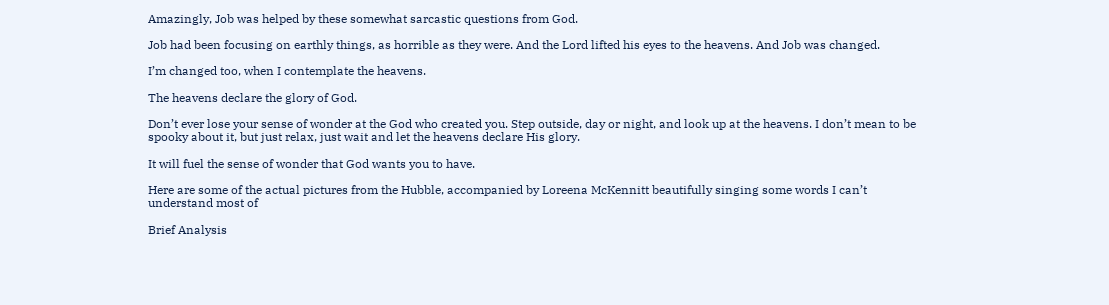Amazingly, Job was helped by these somewhat sarcastic questions from God.

Job had been focusing on earthly things, as horrible as they were. And the Lord lifted his eyes to the heavens. And Job was changed.

I’m changed too, when I contemplate the heavens.

The heavens declare the glory of God.

Don’t ever lose your sense of wonder at the God who created you. Step outside, day or night, and look up at the heavens. I don’t mean to be spooky about it, but just relax, just wait and let the heavens declare His glory.

It will fuel the sense of wonder that God wants you to have.

Here are some of the actual pictures from the Hubble, accompanied by Loreena McKennitt beautifully singing some words I can’t understand most of

Brief Analysis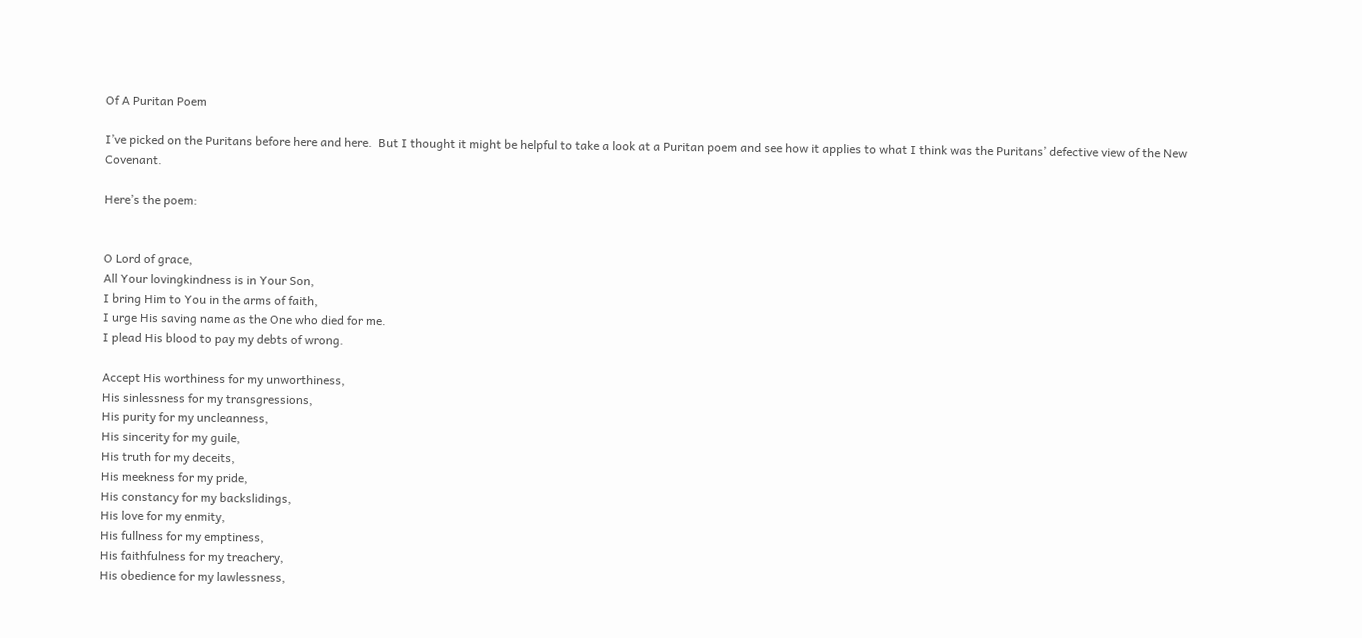Of A Puritan Poem

I’ve picked on the Puritans before here and here.  But I thought it might be helpful to take a look at a Puritan poem and see how it applies to what I think was the Puritans’ defective view of the New Covenant.

Here’s the poem:


O Lord of grace,
All Your lovingkindness is in Your Son,
I bring Him to You in the arms of faith,
I urge His saving name as the One who died for me.
I plead His blood to pay my debts of wrong.

Accept His worthiness for my unworthiness,
His sinlessness for my transgressions,
His purity for my uncleanness,
His sincerity for my guile,
His truth for my deceits,
His meekness for my pride,
His constancy for my backslidings,
His love for my enmity,
His fullness for my emptiness,
His faithfulness for my treachery,
His obedience for my lawlessness,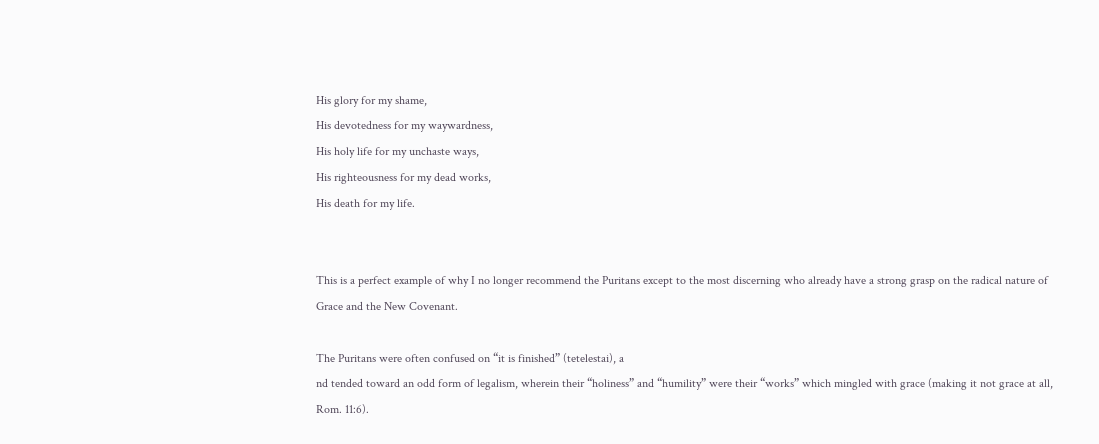His glory for my shame,
His devotedness for my waywardness,
His holy life for my unchaste ways,
His righteousness for my dead works,
His death for my life.


This is a perfect example of why I no longer recommend the Puritans except to the most discerning who already have a strong grasp on the radical nature of Grace and the New Covenant.

The Puritans were often confused on “it is finished” (tetelestai), a
nd tended toward an odd form of legalism, wherein their “holiness” and “humility” were their “works” which mingled with grace (making it not grace at all, Rom. 11:6).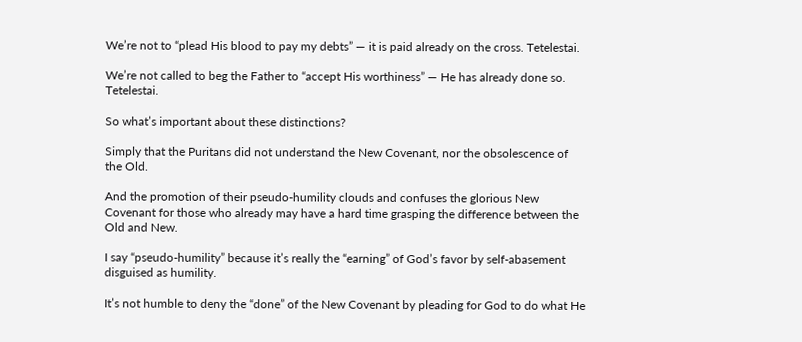We’re not to “plead His blood to pay my debts” — it is paid already on the cross. Tetelestai.

We’re not called to beg the Father to “accept His worthiness” — He has already done so. Tetelestai.

So what’s important about these distinctions?

Simply that the Puritans did not understand the New Covenant, nor the obsolescence of the Old.

And the promotion of their pseudo-humility clouds and confuses the glorious New Covenant for those who already may have a hard time grasping the difference between the Old and New.

I say “pseudo-humility” because it’s really the “earning” of God’s favor by self-abasement disguised as humility.

It’s not humble to deny the “done” of the New Covenant by pleading for God to do what He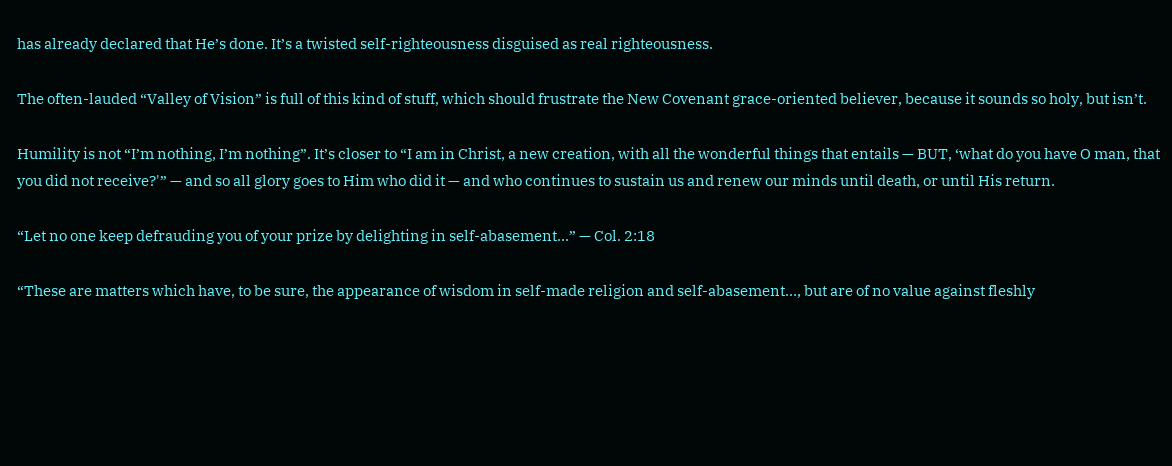has already declared that He’s done. It’s a twisted self-righteousness disguised as real righteousness.

The often-lauded “Valley of Vision” is full of this kind of stuff, which should frustrate the New Covenant grace-oriented believer, because it sounds so holy, but isn’t.

Humility is not “I’m nothing, I’m nothing”. It’s closer to “I am in Christ, a new creation, with all the wonderful things that entails — BUT, ‘what do you have O man, that you did not receive?'” — and so all glory goes to Him who did it — and who continues to sustain us and renew our minds until death, or until His return.

“Let no one keep defrauding you of your prize by delighting in self-abasement…” — Col. 2:18

“These are matters which have, to be sure, the appearance of wisdom in self-made religion and self-abasement…, but are of no value against fleshly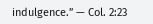indulgence.” — Col. 2:23